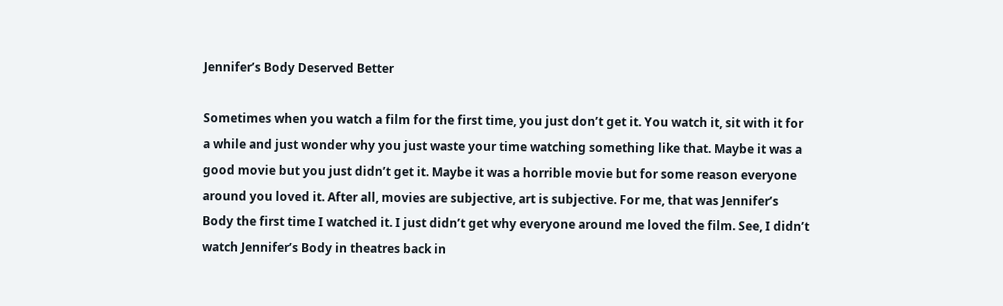Jennifer’s Body Deserved Better

Sometimes when you watch a film for the first time, you just don’t get it. You watch it, sit with it for a while and just wonder why you just waste your time watching something like that. Maybe it was a good movie but you just didn’t get it. Maybe it was a horrible movie but for some reason everyone around you loved it. After all, movies are subjective, art is subjective. For me, that was Jennifer’s Body the first time I watched it. I just didn’t get why everyone around me loved the film. See, I didn’t watch Jennifer’s Body in theatres back in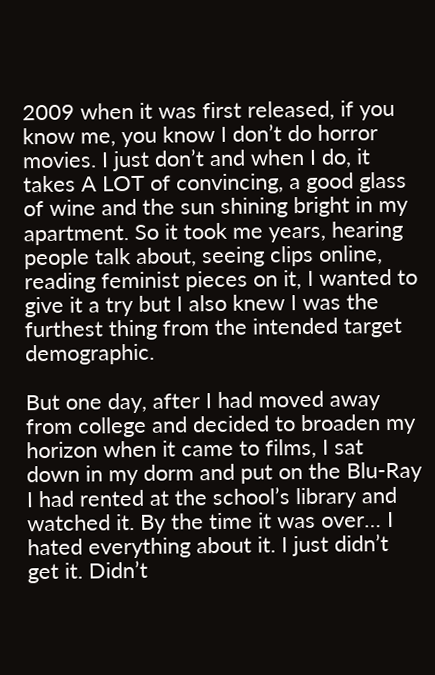2009 when it was first released, if you know me, you know I don’t do horror movies. I just don’t and when I do, it takes A LOT of convincing, a good glass of wine and the sun shining bright in my apartment. So it took me years, hearing people talk about, seeing clips online, reading feminist pieces on it, I wanted to give it a try but I also knew I was the furthest thing from the intended target demographic.

But one day, after I had moved away from college and decided to broaden my horizon when it came to films, I sat down in my dorm and put on the Blu-Ray I had rented at the school’s library and watched it. By the time it was over… I hated everything about it. I just didn’t get it. Didn’t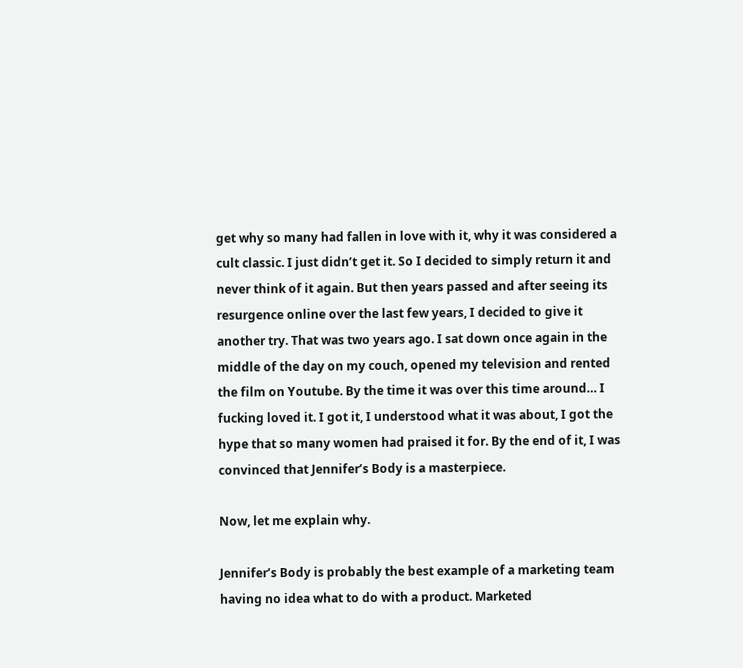get why so many had fallen in love with it, why it was considered a cult classic. I just didn’t get it. So I decided to simply return it and never think of it again. But then years passed and after seeing its resurgence online over the last few years, I decided to give it another try. That was two years ago. I sat down once again in the middle of the day on my couch, opened my television and rented the film on Youtube. By the time it was over this time around… I fucking loved it. I got it, I understood what it was about, I got the hype that so many women had praised it for. By the end of it, I was convinced that Jennifer’s Body is a masterpiece.

Now, let me explain why.

Jennifer’s Body is probably the best example of a marketing team having no idea what to do with a product. Marketed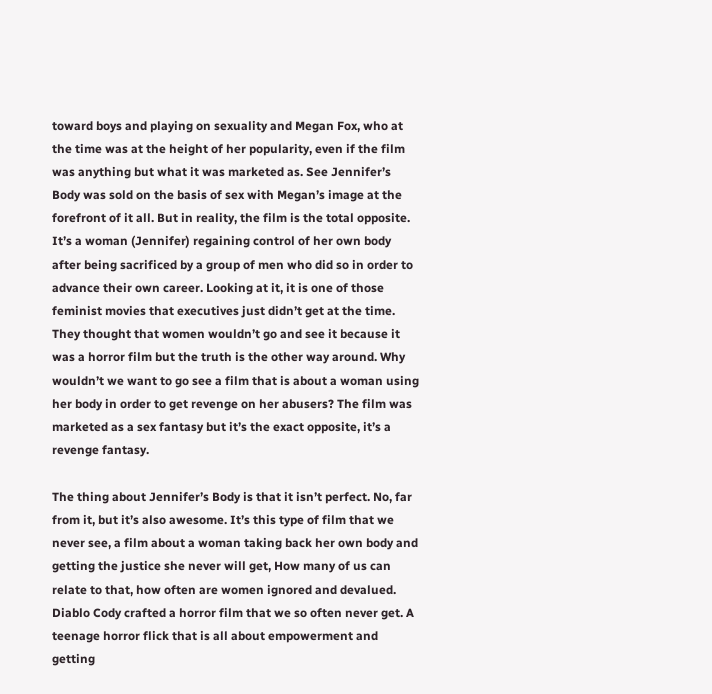toward boys and playing on sexuality and Megan Fox, who at the time was at the height of her popularity, even if the film was anything but what it was marketed as. See Jennifer’s Body was sold on the basis of sex with Megan’s image at the forefront of it all. But in reality, the film is the total opposite. It’s a woman (Jennifer) regaining control of her own body after being sacrificed by a group of men who did so in order to advance their own career. Looking at it, it is one of those feminist movies that executives just didn’t get at the time. They thought that women wouldn’t go and see it because it was a horror film but the truth is the other way around. Why wouldn’t we want to go see a film that is about a woman using her body in order to get revenge on her abusers? The film was marketed as a sex fantasy but it’s the exact opposite, it’s a revenge fantasy.

The thing about Jennifer’s Body is that it isn’t perfect. No, far from it, but it’s also awesome. It’s this type of film that we never see, a film about a woman taking back her own body and getting the justice she never will get, How many of us can relate to that, how often are women ignored and devalued. Diablo Cody crafted a horror film that we so often never get. A teenage horror flick that is all about empowerment and getting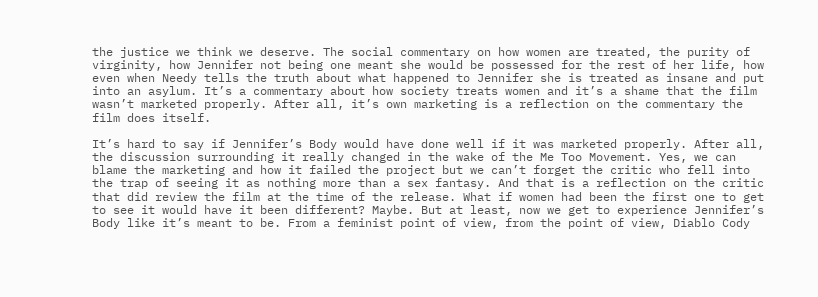the justice we think we deserve. The social commentary on how women are treated, the purity of virginity, how Jennifer not being one meant she would be possessed for the rest of her life, how even when Needy tells the truth about what happened to Jennifer she is treated as insane and put into an asylum. It’s a commentary about how society treats women and it’s a shame that the film wasn’t marketed properly. After all, it’s own marketing is a reflection on the commentary the film does itself.

It’s hard to say if Jennifer’s Body would have done well if it was marketed properly. After all, the discussion surrounding it really changed in the wake of the Me Too Movement. Yes, we can blame the marketing and how it failed the project but we can’t forget the critic who fell into the trap of seeing it as nothing more than a sex fantasy. And that is a reflection on the critic that did review the film at the time of the release. What if women had been the first one to get to see it would have it been different? Maybe. But at least, now we get to experience Jennifer’s Body like it’s meant to be. From a feminist point of view, from the point of view, Diablo Cody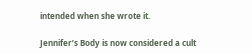intended when she wrote it.

Jennifer’s Body is now considered a cult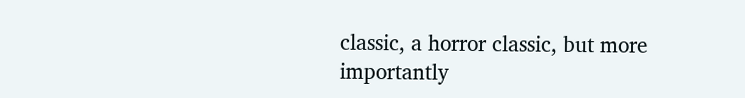classic, a horror classic, but more importantly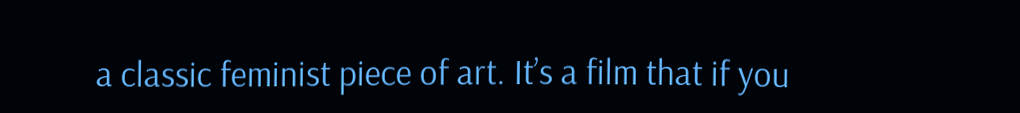a classic feminist piece of art. It’s a film that if you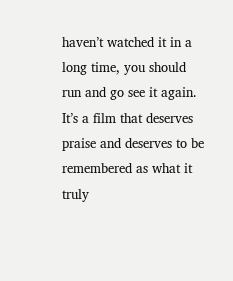haven’t watched it in a long time, you should run and go see it again. It’s a film that deserves praise and deserves to be remembered as what it truly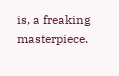is, a freaking masterpiece.